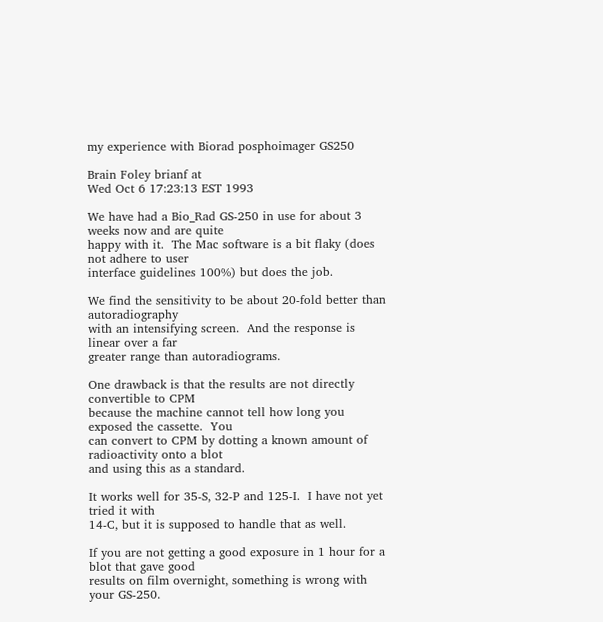my experience with Biorad posphoimager GS250

Brain Foley brianf at
Wed Oct 6 17:23:13 EST 1993

We have had a Bio_Rad GS-250 in use for about 3 weeks now and are quite
happy with it.  The Mac software is a bit flaky (does not adhere to user
interface guidelines 100%) but does the job.

We find the sensitivity to be about 20-fold better than autoradiography
with an intensifying screen.  And the response is linear over a far
greater range than autoradiograms.

One drawback is that the results are not directly convertible to CPM
because the machine cannot tell how long you exposed the cassette.  You
can convert to CPM by dotting a known amount of radioactivity onto a blot
and using this as a standard.

It works well for 35-S, 32-P and 125-I.  I have not yet tried it with
14-C, but it is supposed to handle that as well.

If you are not getting a good exposure in 1 hour for a blot that gave good
results on film overnight, something is wrong with your GS-250.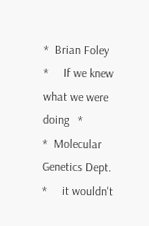*  Brian Foley               *     If we knew what we were doing   *
*  Molecular Genetics Dept.  *     it wouldn't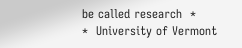be called research  *
*  University of Vermont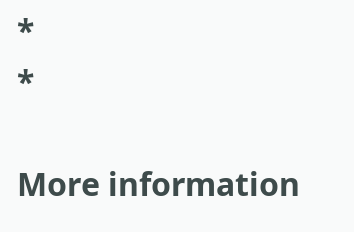*                                     *

More information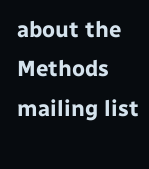about the Methods mailing list